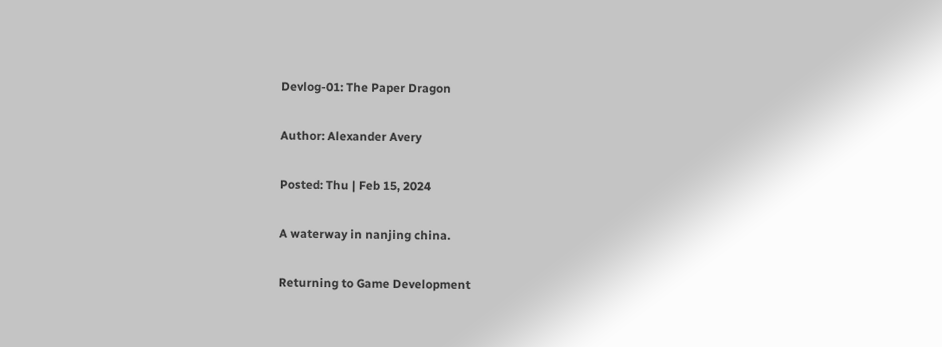Devlog-01: The Paper Dragon

Author: Alexander Avery

Posted: Thu | Feb 15, 2024

A waterway in nanjing china.

Returning to Game Development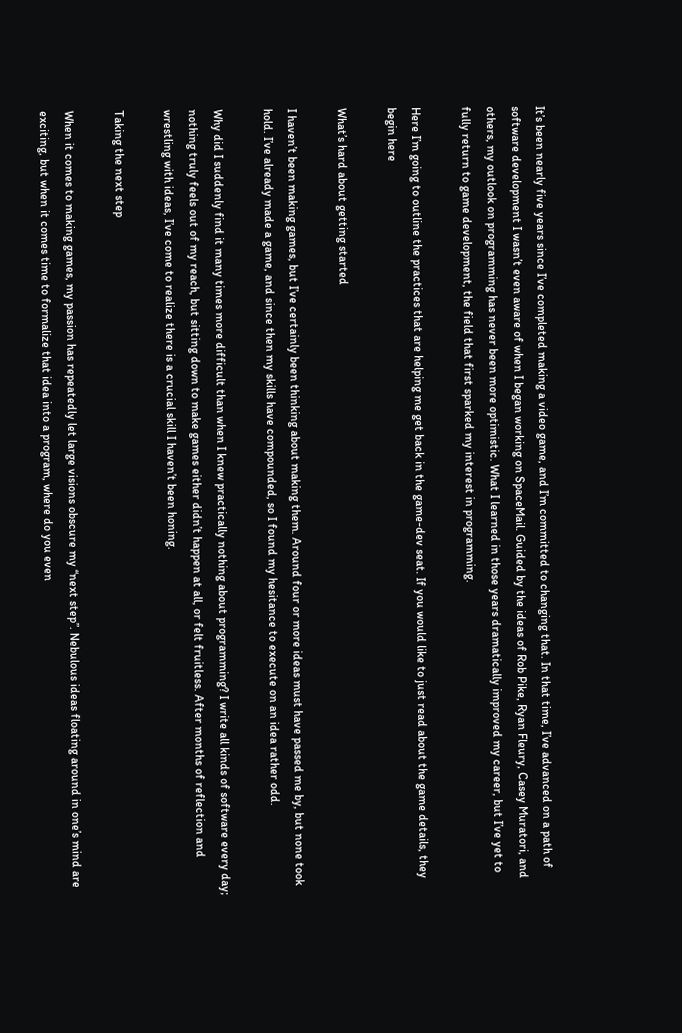It’s been nearly five years since I’ve completed making a video game, and I’m committed to changing that. In that time, I’ve advanced on a path of software development I wasn’t even aware of when I began working on SpaceMail. Guided by the ideas of Rob Pike, Ryan Fleury, Casey Muratori, and others, my outlook on programming has never been more optimistic. What I learned in those years dramatically improved my career, but I’ve yet to fully return to game development, the field that first sparked my interest in programming.

Here I’m going to outline the practices that are helping me get back in the game-dev seat. If you would like to just read about the game details, they begin here

What’s hard about getting started

I haven’t been making games, but I’ve certainly been thinking about making them. Around four or more ideas must have passed me by, but none took hold. I’ve already made a game, and since then my skills have compounded, so I found my hesitance to execute on an idea rather odd.

Why did I suddenly find it many times more difficult than when I knew practically nothing about programming? I write all kinds of software every day; nothing truly feels out of my reach, but sitting down to make games either didn’t happen at all, or felt fruitless. After months of reflection and wrestling with ideas, I’ve come to realize there is a crucial skill I haven’t been honing.

Taking the next step

When it comes to making games, my passion has repeatedly let large visions obscure my “next step”. Nebulous ideas floating around in one’s mind are exciting, but when it comes time to formalize that idea into a program, where do you even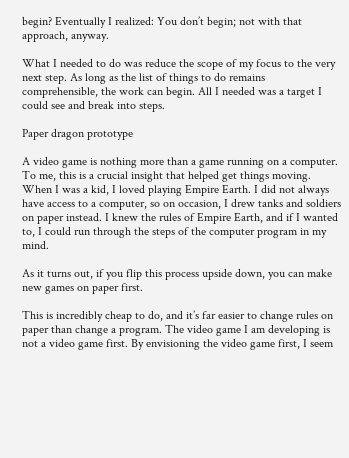begin? Eventually I realized: You don’t begin; not with that approach, anyway.

What I needed to do was reduce the scope of my focus to the very next step. As long as the list of things to do remains comprehensible, the work can begin. All I needed was a target I could see and break into steps.

Paper dragon prototype

A video game is nothing more than a game running on a computer. To me, this is a crucial insight that helped get things moving. When I was a kid, I loved playing Empire Earth. I did not always have access to a computer, so on occasion, I drew tanks and soldiers on paper instead. I knew the rules of Empire Earth, and if I wanted to, I could run through the steps of the computer program in my mind.

As it turns out, if you flip this process upside down, you can make new games on paper first.

This is incredibly cheap to do, and it’s far easier to change rules on paper than change a program. The video game I am developing is not a video game first. By envisioning the video game first, I seem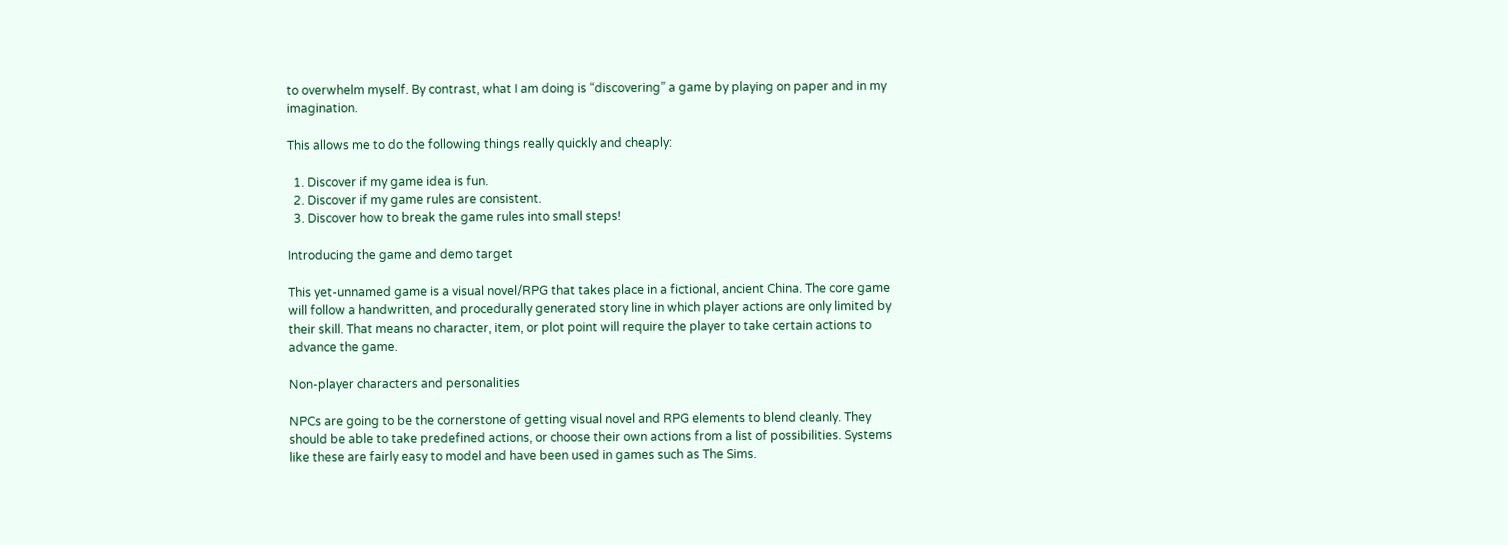to overwhelm myself. By contrast, what I am doing is “discovering” a game by playing on paper and in my imagination.

This allows me to do the following things really quickly and cheaply:

  1. Discover if my game idea is fun.
  2. Discover if my game rules are consistent.
  3. Discover how to break the game rules into small steps!

Introducing the game and demo target

This yet-unnamed game is a visual novel/RPG that takes place in a fictional, ancient China. The core game will follow a handwritten, and procedurally generated story line in which player actions are only limited by their skill. That means no character, item, or plot point will require the player to take certain actions to advance the game.

Non-player characters and personalities

NPCs are going to be the cornerstone of getting visual novel and RPG elements to blend cleanly. They should be able to take predefined actions, or choose their own actions from a list of possibilities. Systems like these are fairly easy to model and have been used in games such as The Sims.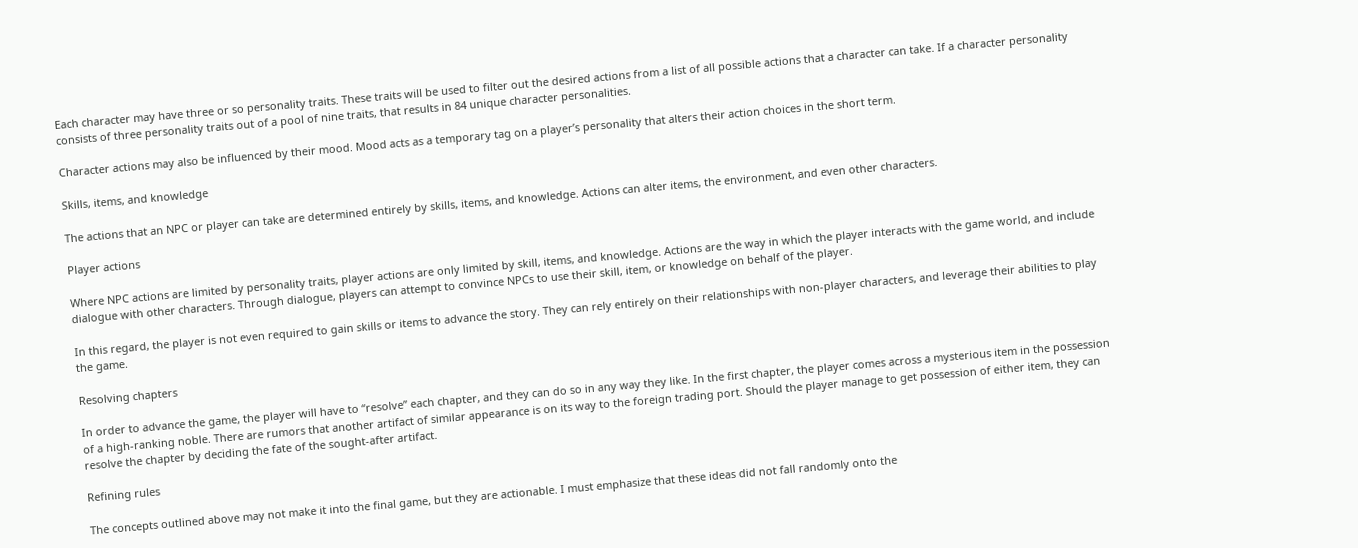Each character may have three or so personality traits. These traits will be used to filter out the desired actions from a list of all possible actions that a character can take. If a character personality consists of three personality traits out of a pool of nine traits, that results in 84 unique character personalities.

Character actions may also be influenced by their mood. Mood acts as a temporary tag on a player’s personality that alters their action choices in the short term.

Skills, items, and knowledge

The actions that an NPC or player can take are determined entirely by skills, items, and knowledge. Actions can alter items, the environment, and even other characters.

Player actions

Where NPC actions are limited by personality traits, player actions are only limited by skill, items, and knowledge. Actions are the way in which the player interacts with the game world, and include dialogue with other characters. Through dialogue, players can attempt to convince NPCs to use their skill, item, or knowledge on behalf of the player.

In this regard, the player is not even required to gain skills or items to advance the story. They can rely entirely on their relationships with non-player characters, and leverage their abilities to play the game.

Resolving chapters

In order to advance the game, the player will have to “resolve” each chapter, and they can do so in any way they like. In the first chapter, the player comes across a mysterious item in the possession of a high-ranking noble. There are rumors that another artifact of similar appearance is on its way to the foreign trading port. Should the player manage to get possession of either item, they can resolve the chapter by deciding the fate of the sought-after artifact.

Refining rules

The concepts outlined above may not make it into the final game, but they are actionable. I must emphasize that these ideas did not fall randomly onto the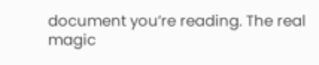document you’re reading. The real magic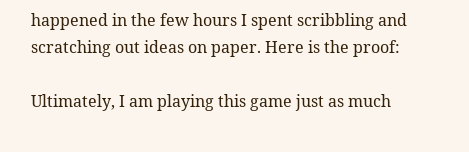happened in the few hours I spent scribbling and scratching out ideas on paper. Here is the proof:

Ultimately, I am playing this game just as much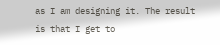as I am designing it. The result is that I get to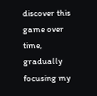discover this game over time, gradually focusing my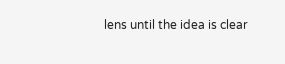lens until the idea is clear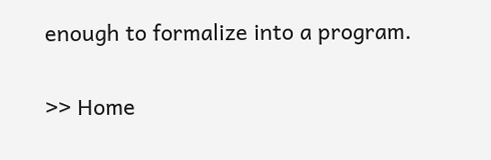enough to formalize into a program.

>> Home